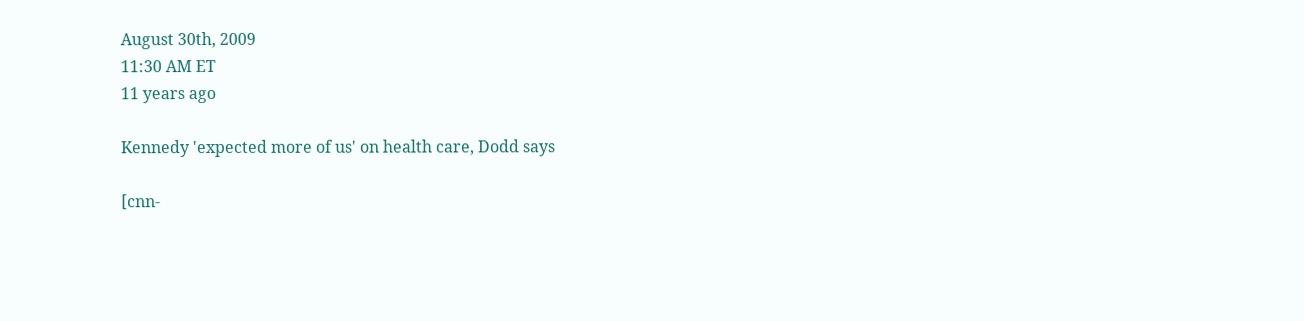August 30th, 2009
11:30 AM ET
11 years ago

Kennedy 'expected more of us' on health care, Dodd says

[cnn-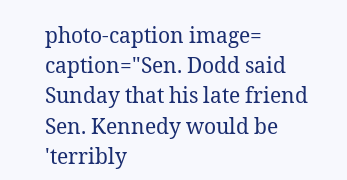photo-caption image= caption="Sen. Dodd said Sunday that his late friend Sen. Kennedy would be 'terribly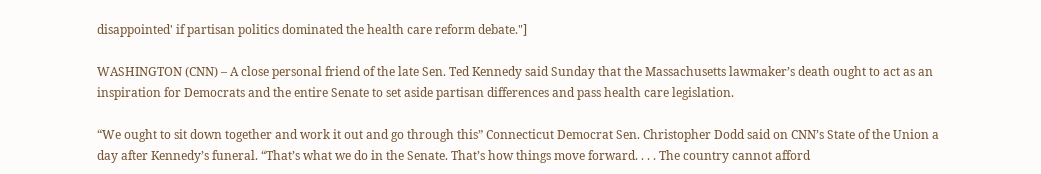disappointed' if partisan politics dominated the health care reform debate."]

WASHINGTON (CNN) – A close personal friend of the late Sen. Ted Kennedy said Sunday that the Massachusetts lawmaker’s death ought to act as an inspiration for Democrats and the entire Senate to set aside partisan differences and pass health care legislation.

“We ought to sit down together and work it out and go through this” Connecticut Democrat Sen. Christopher Dodd said on CNN’s State of the Union a day after Kennedy’s funeral. “That’s what we do in the Senate. That’s how things move forward. . . . The country cannot afford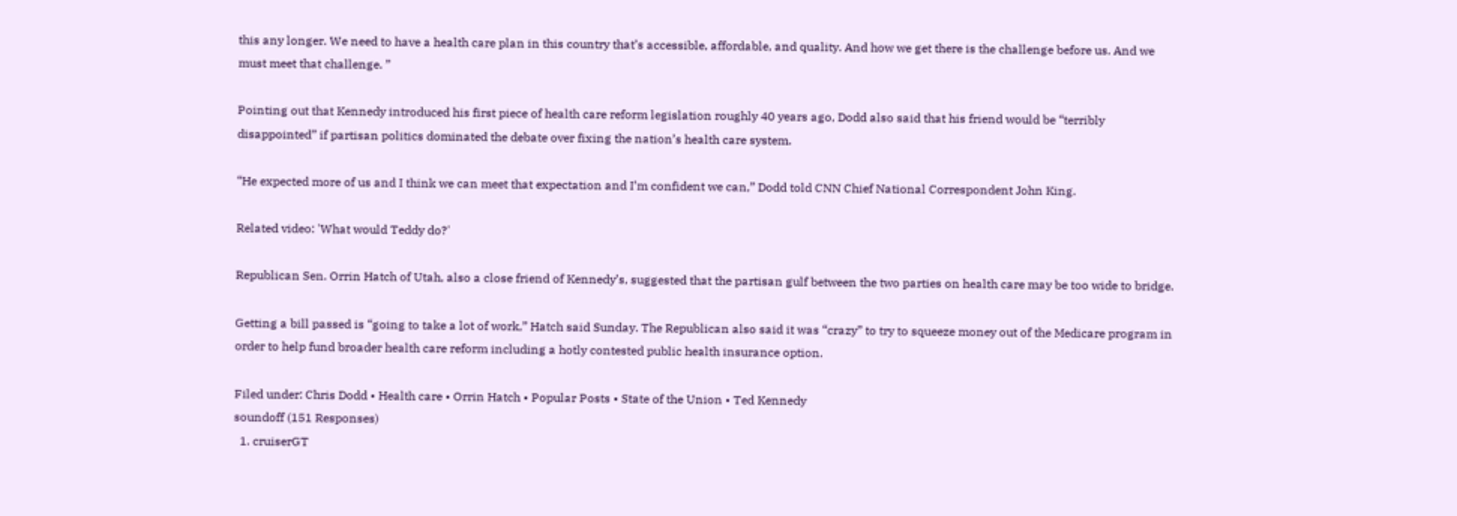this any longer. We need to have a health care plan in this country that’s accessible, affordable, and quality. And how we get there is the challenge before us. And we must meet that challenge. ”

Pointing out that Kennedy introduced his first piece of health care reform legislation roughly 40 years ago, Dodd also said that his friend would be “terribly disappointed” if partisan politics dominated the debate over fixing the nation’s health care system.

“He expected more of us and I think we can meet that expectation and I’m confident we can,” Dodd told CNN Chief National Correspondent John King.

Related video: 'What would Teddy do?'

Republican Sen. Orrin Hatch of Utah, also a close friend of Kennedy’s, suggested that the partisan gulf between the two parties on health care may be too wide to bridge.

Getting a bill passed is “going to take a lot of work,” Hatch said Sunday. The Republican also said it was “crazy” to try to squeeze money out of the Medicare program in order to help fund broader health care reform including a hotly contested public health insurance option.

Filed under: Chris Dodd • Health care • Orrin Hatch • Popular Posts • State of the Union • Ted Kennedy
soundoff (151 Responses)
  1. cruiserGT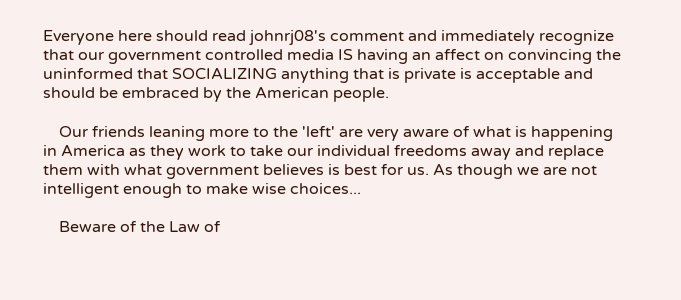Everyone here should read johnrj08's comment and immediately recognize that our government controlled media IS having an affect on convincing the uninformed that SOCIALIZING anything that is private is acceptable and should be embraced by the American people.

    Our friends leaning more to the 'left' are very aware of what is happening in America as they work to take our individual freedoms away and replace them with what government believes is best for us. As though we are not intelligent enough to make wise choices...

    Beware of the Law of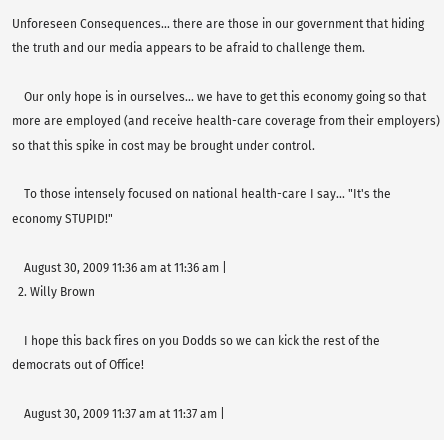Unforeseen Consequences... there are those in our government that hiding the truth and our media appears to be afraid to challenge them.

    Our only hope is in ourselves... we have to get this economy going so that more are employed (and receive health-care coverage from their employers) so that this spike in cost may be brought under control.

    To those intensely focused on national health-care I say... "It's the economy STUPID!"

    August 30, 2009 11:36 am at 11:36 am |
  2. Willy Brown

    I hope this back fires on you Dodds so we can kick the rest of the democrats out of Office!

    August 30, 2009 11:37 am at 11:37 am |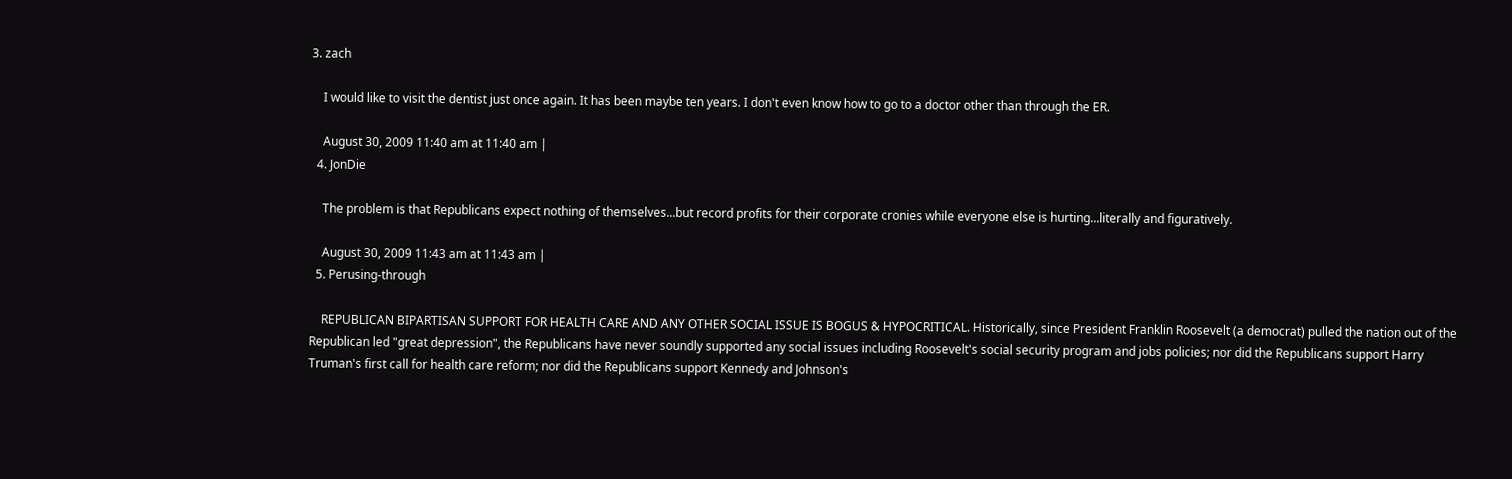3. zach

    I would like to visit the dentist just once again. It has been maybe ten years. I don't even know how to go to a doctor other than through the ER.

    August 30, 2009 11:40 am at 11:40 am |
  4. JonDie

    The problem is that Republicans expect nothing of themselves...but record profits for their corporate cronies while everyone else is hurting...literally and figuratively.

    August 30, 2009 11:43 am at 11:43 am |
  5. Perusing-through

    REPUBLICAN BIPARTISAN SUPPORT FOR HEALTH CARE AND ANY OTHER SOCIAL ISSUE IS BOGUS & HYPOCRITICAL. Historically, since President Franklin Roosevelt (a democrat) pulled the nation out of the Republican led "great depression", the Republicans have never soundly supported any social issues including Roosevelt's social security program and jobs policies; nor did the Republicans support Harry Truman's first call for health care reform; nor did the Republicans support Kennedy and Johnson's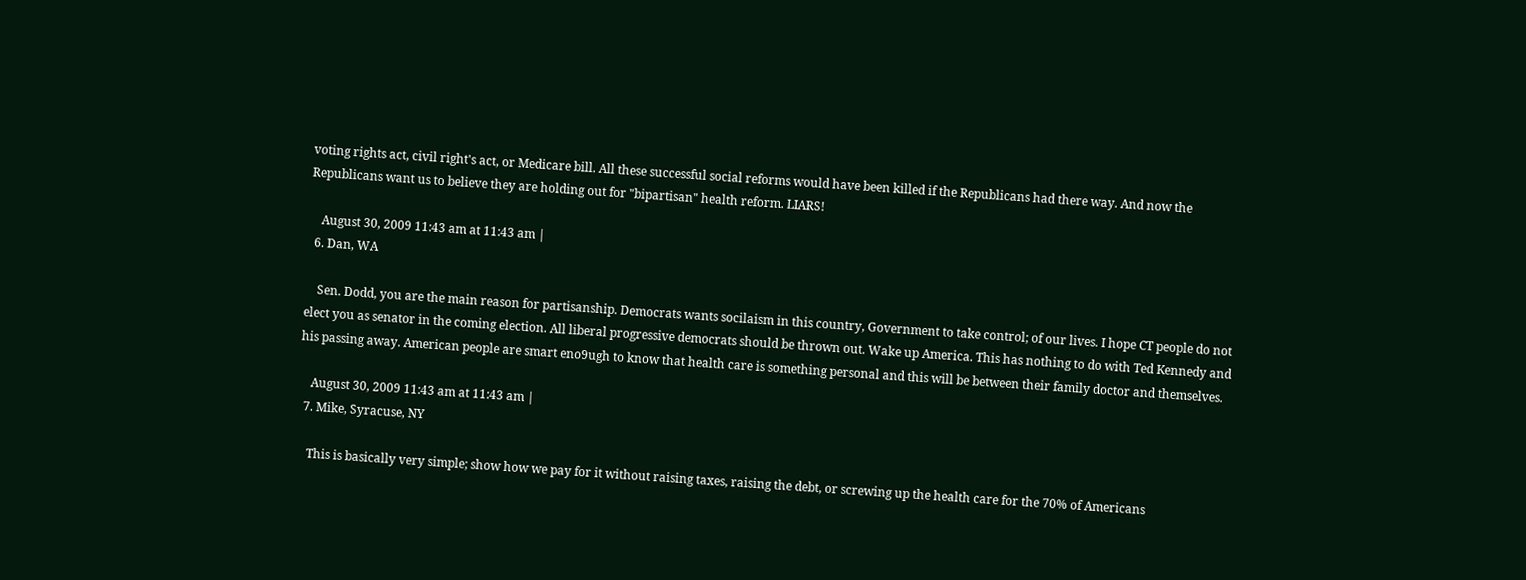voting rights act, civil right's act, or Medicare bill. All these successful social reforms would have been killed if the Republicans had there way. And now the Republicans want us to believe they are holding out for "bipartisan" health reform. LIARS!

    August 30, 2009 11:43 am at 11:43 am |
  6. Dan, WA

    Sen. Dodd, you are the main reason for partisanship. Democrats wants socilaism in this country, Government to take control; of our lives. I hope CT people do not elect you as senator in the coming election. All liberal progressive democrats should be thrown out. Wake up America. This has nothing to do with Ted Kennedy and his passing away. American people are smart eno9ugh to know that health care is something personal and this will be between their family doctor and themselves.

    August 30, 2009 11:43 am at 11:43 am |
  7. Mike, Syracuse, NY

    This is basically very simple; show how we pay for it without raising taxes, raising the debt, or screwing up the health care for the 70% of Americans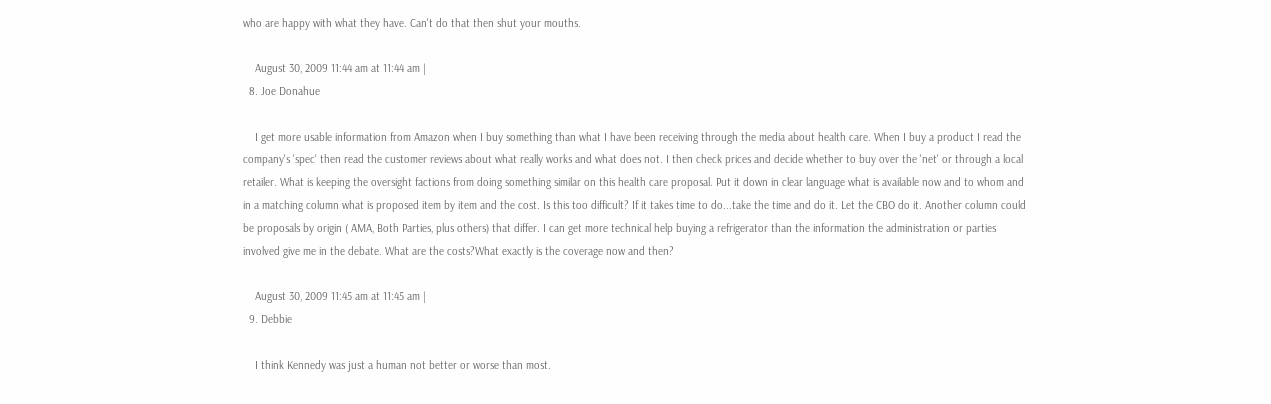who are happy with what they have. Can't do that then shut your mouths.

    August 30, 2009 11:44 am at 11:44 am |
  8. Joe Donahue

    I get more usable information from Amazon when I buy something than what I have been receiving through the media about health care. When I buy a product I read the company's 'spec' then read the customer reviews about what really works and what does not. I then check prices and decide whether to buy over the 'net' or through a local retailer. What is keeping the oversight factions from doing something similar on this health care proposal. Put it down in clear language what is available now and to whom and in a matching column what is proposed item by item and the cost. Is this too difficult? If it takes time to do...take the time and do it. Let the CBO do it. Another column could be proposals by origin ( AMA, Both Parties, plus others) that differ. I can get more technical help buying a refrigerator than the information the administration or parties involved give me in the debate. What are the costs?What exactly is the coverage now and then?

    August 30, 2009 11:45 am at 11:45 am |
  9. Debbie

    I think Kennedy was just a human not better or worse than most.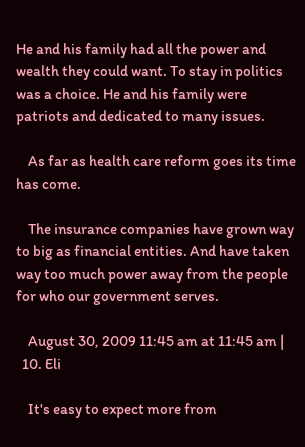He and his family had all the power and wealth they could want. To stay in politics was a choice. He and his family were patriots and dedicated to many issues.

    As far as health care reform goes its time has come.

    The insurance companies have grown way to big as financial entities. And have taken way too much power away from the people for who our government serves.

    August 30, 2009 11:45 am at 11:45 am |
  10. Eli

    It's easy to expect more from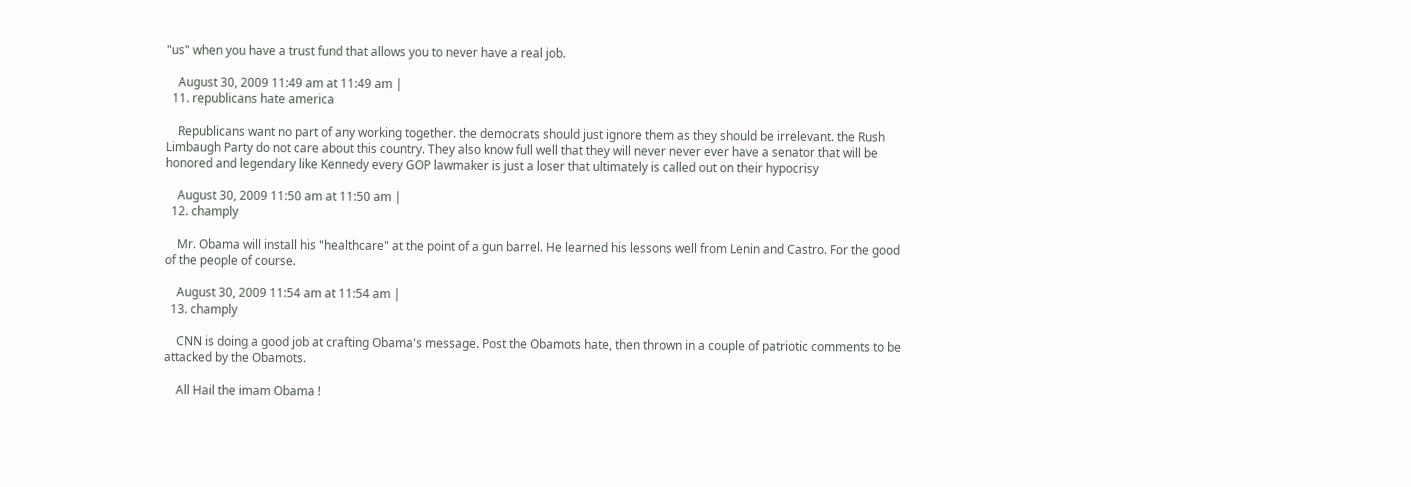"us" when you have a trust fund that allows you to never have a real job.

    August 30, 2009 11:49 am at 11:49 am |
  11. republicans hate america

    Republicans want no part of any working together. the democrats should just ignore them as they should be irrelevant. the Rush Limbaugh Party do not care about this country. They also know full well that they will never never ever have a senator that will be honored and legendary like Kennedy every GOP lawmaker is just a loser that ultimately is called out on their hypocrisy

    August 30, 2009 11:50 am at 11:50 am |
  12. champly

    Mr. Obama will install his "healthcare" at the point of a gun barrel. He learned his lessons well from Lenin and Castro. For the good of the people of course.

    August 30, 2009 11:54 am at 11:54 am |
  13. champly

    CNN is doing a good job at crafting Obama's message. Post the Obamots hate, then thrown in a couple of patriotic comments to be attacked by the Obamots.

    All Hail the imam Obama !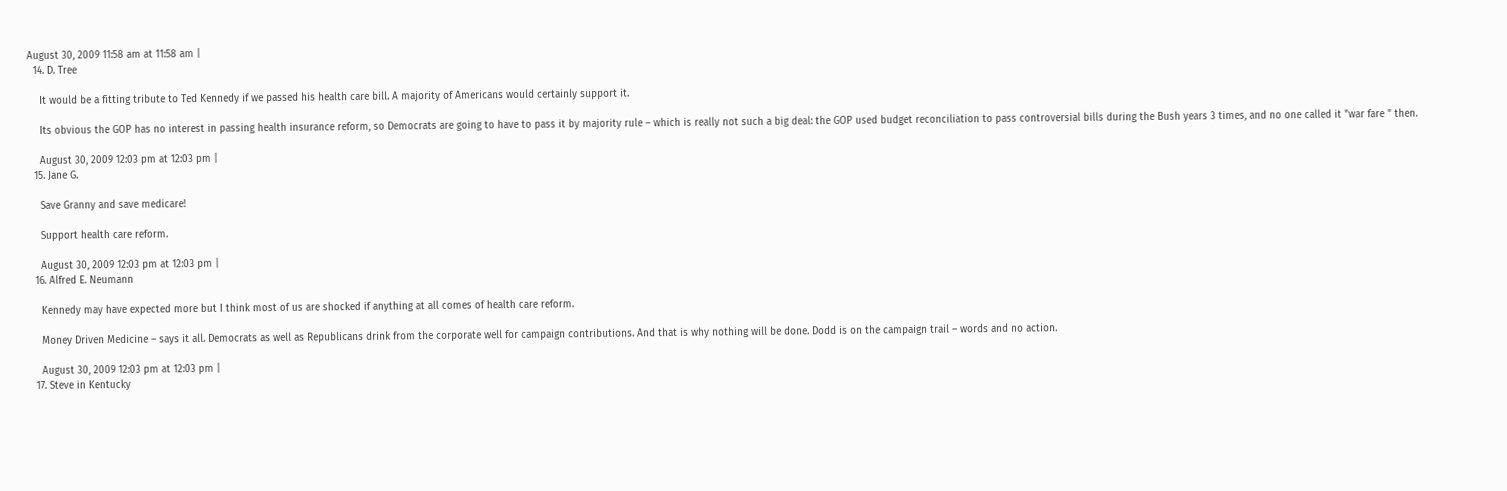August 30, 2009 11:58 am at 11:58 am |
  14. D. Tree

    It would be a fitting tribute to Ted Kennedy if we passed his health care bill. A majority of Americans would certainly support it.

    Its obvious the GOP has no interest in passing health insurance reform, so Democrats are going to have to pass it by majority rule – which is really not such a big deal: the GOP used budget reconciliation to pass controversial bills during the Bush years 3 times, and no one called it "war fare " then.

    August 30, 2009 12:03 pm at 12:03 pm |
  15. Jane G.

    Save Granny and save medicare!

    Support health care reform.

    August 30, 2009 12:03 pm at 12:03 pm |
  16. Alfred E. Neumann

    Kennedy may have expected more but I think most of us are shocked if anything at all comes of health care reform.

    Money Driven Medicine – says it all. Democrats as well as Republicans drink from the corporate well for campaign contributions. And that is why nothing will be done. Dodd is on the campaign trail – words and no action.

    August 30, 2009 12:03 pm at 12:03 pm |
  17. Steve in Kentucky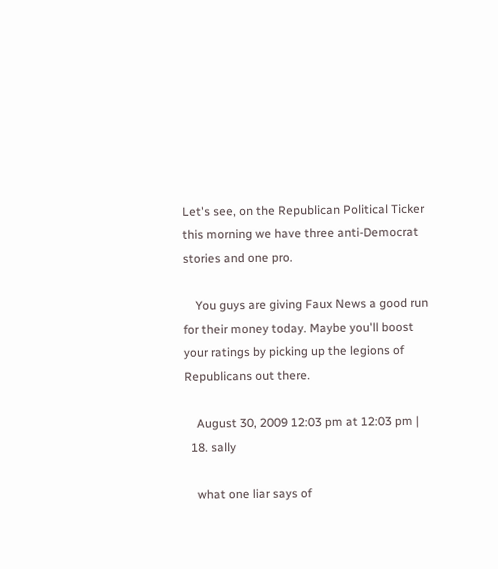Let's see, on the Republican Political Ticker this morning we have three anti-Democrat stories and one pro.

    You guys are giving Faux News a good run for their money today. Maybe you'll boost your ratings by picking up the legions of Republicans out there.

    August 30, 2009 12:03 pm at 12:03 pm |
  18. sally

    what one liar says of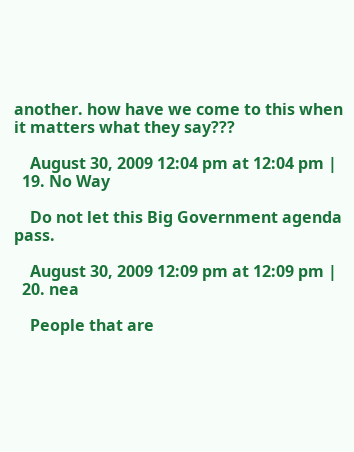another. how have we come to this when it matters what they say???

    August 30, 2009 12:04 pm at 12:04 pm |
  19. No Way

    Do not let this Big Government agenda pass.

    August 30, 2009 12:09 pm at 12:09 pm |
  20. nea

    People that are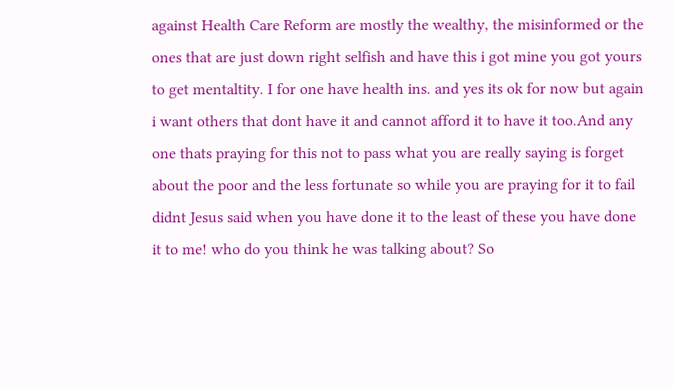against Health Care Reform are mostly the wealthy, the misinformed or the ones that are just down right selfish and have this i got mine you got yours to get mentaltity. I for one have health ins. and yes its ok for now but again i want others that dont have it and cannot afford it to have it too.And any one thats praying for this not to pass what you are really saying is forget about the poor and the less fortunate so while you are praying for it to fail didnt Jesus said when you have done it to the least of these you have done it to me! who do you think he was talking about? So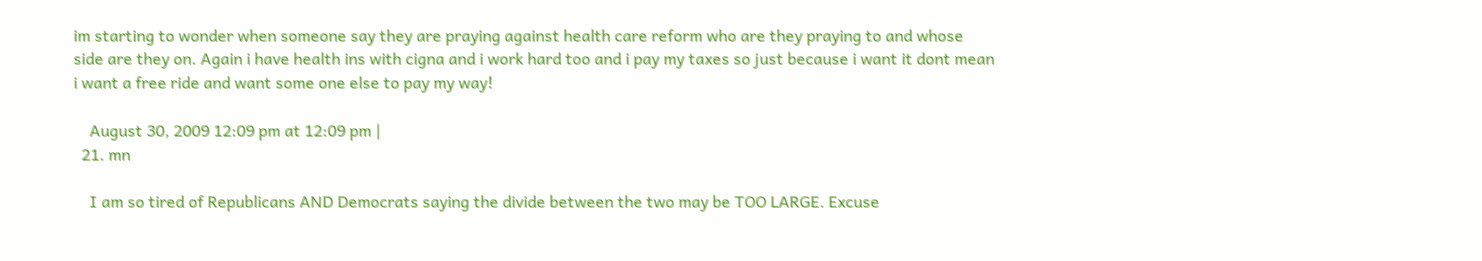im starting to wonder when someone say they are praying against health care reform who are they praying to and whose side are they on. Again i have health ins with cigna and i work hard too and i pay my taxes so just because i want it dont mean i want a free ride and want some one else to pay my way!

    August 30, 2009 12:09 pm at 12:09 pm |
  21. mn

    I am so tired of Republicans AND Democrats saying the divide between the two may be TOO LARGE. Excuse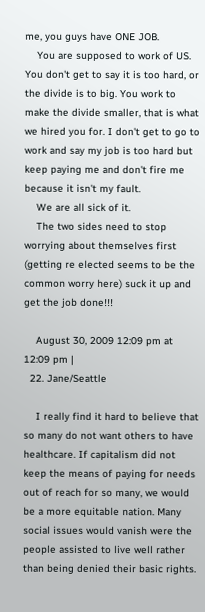me, you guys have ONE JOB.
    You are supposed to work of US. You don't get to say it is too hard, or the divide is to big. You work to make the divide smaller, that is what we hired you for. I don't get to go to work and say my job is too hard but keep paying me and don't fire me because it isn't my fault.
    We are all sick of it.
    The two sides need to stop worrying about themselves first (getting re elected seems to be the common worry here) suck it up and get the job done!!!

    August 30, 2009 12:09 pm at 12:09 pm |
  22. Jane/Seattle

    I really find it hard to believe that so many do not want others to have healthcare. If capitalism did not keep the means of paying for needs out of reach for so many, we would be a more equitable nation. Many social issues would vanish were the people assisted to live well rather than being denied their basic rights.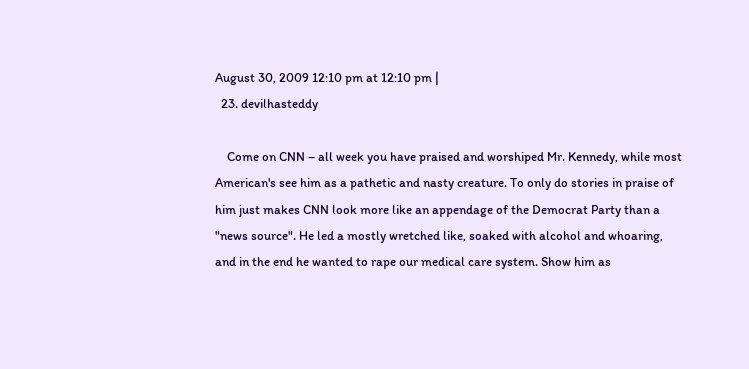August 30, 2009 12:10 pm at 12:10 pm |
  23. devilhasteddy

    Come on CNN – all week you have praised and worshiped Mr. Kennedy, while most American's see him as a pathetic and nasty creature. To only do stories in praise of him just makes CNN look more like an appendage of the Democrat Party than a "news source". He led a mostly wretched like, soaked with alcohol and whoaring, and in the end he wanted to rape our medical care system. Show him as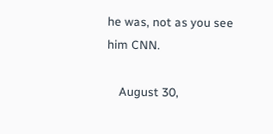he was, not as you see him CNN.

    August 30,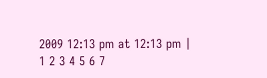2009 12:13 pm at 12:13 pm |
1 2 3 4 5 6 7